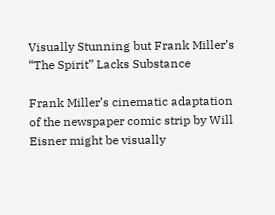Visually Stunning but Frank Miller’s “The Spirit” Lacks Substance

Frank Miller’s cinematic adaptation of the newspaper comic strip by Will Eisner might be visually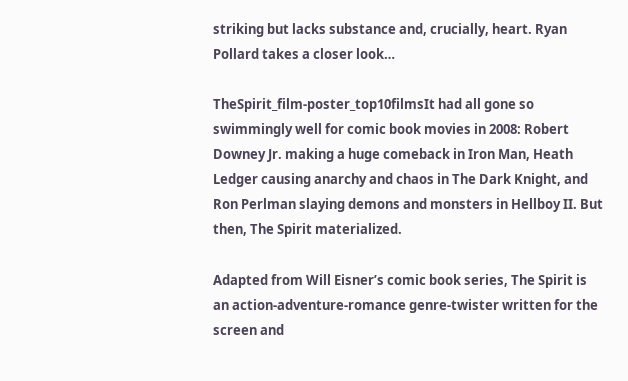striking but lacks substance and, crucially, heart. Ryan Pollard takes a closer look…

TheSpirit_film-poster_top10filmsIt had all gone so swimmingly well for comic book movies in 2008: Robert Downey Jr. making a huge comeback in Iron Man, Heath Ledger causing anarchy and chaos in The Dark Knight, and Ron Perlman slaying demons and monsters in Hellboy II. But then, The Spirit materialized.

Adapted from Will Eisner’s comic book series, The Spirit is an action-adventure-romance genre-twister written for the screen and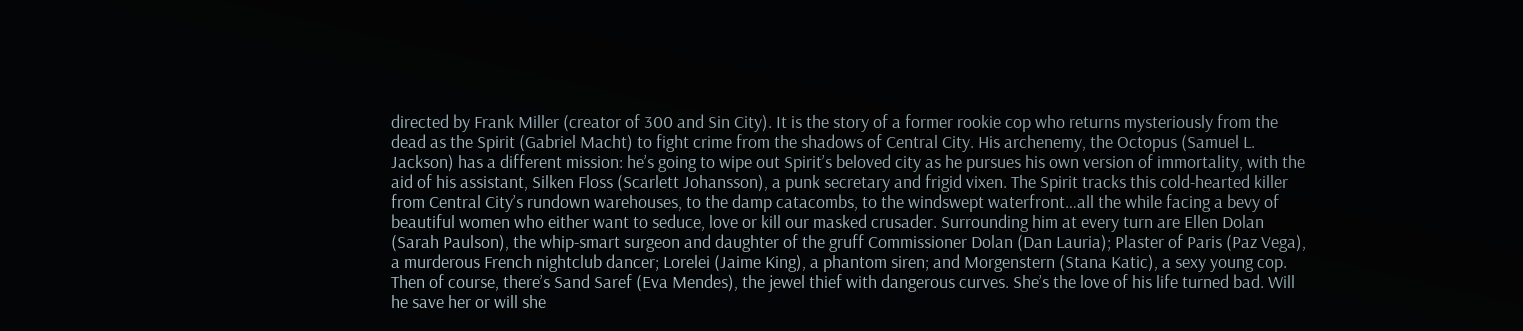directed by Frank Miller (creator of 300 and Sin City). It is the story of a former rookie cop who returns mysteriously from the dead as the Spirit (Gabriel Macht) to fight crime from the shadows of Central City. His archenemy, the Octopus (Samuel L. Jackson) has a different mission: he’s going to wipe out Spirit’s beloved city as he pursues his own version of immortality, with the aid of his assistant, Silken Floss (Scarlett Johansson), a punk secretary and frigid vixen. The Spirit tracks this cold-hearted killer from Central City’s rundown warehouses, to the damp catacombs, to the windswept waterfront…all the while facing a bevy of beautiful women who either want to seduce, love or kill our masked crusader. Surrounding him at every turn are Ellen Dolan (Sarah Paulson), the whip-smart surgeon and daughter of the gruff Commissioner Dolan (Dan Lauria); Plaster of Paris (Paz Vega), a murderous French nightclub dancer; Lorelei (Jaime King), a phantom siren; and Morgenstern (Stana Katic), a sexy young cop. Then of course, there’s Sand Saref (Eva Mendes), the jewel thief with dangerous curves. She’s the love of his life turned bad. Will he save her or will she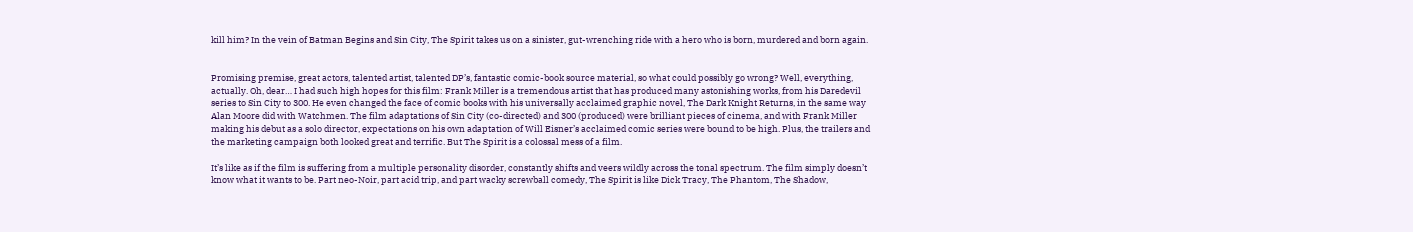kill him? In the vein of Batman Begins and Sin City, The Spirit takes us on a sinister, gut-wrenching ride with a hero who is born, murdered and born again.


Promising premise, great actors, talented artist, talented DP’s, fantastic comic-book source material, so what could possibly go wrong? Well, everything, actually. Oh, dear… I had such high hopes for this film: Frank Miller is a tremendous artist that has produced many astonishing works, from his Daredevil series to Sin City to 300. He even changed the face of comic books with his universally acclaimed graphic novel, The Dark Knight Returns, in the same way Alan Moore did with Watchmen. The film adaptations of Sin City (co-directed) and 300 (produced) were brilliant pieces of cinema, and with Frank Miller making his debut as a solo director, expectations on his own adaptation of Will Eisner’s acclaimed comic series were bound to be high. Plus, the trailers and the marketing campaign both looked great and terrific. But The Spirit is a colossal mess of a film.

It’s like as if the film is suffering from a multiple personality disorder, constantly shifts and veers wildly across the tonal spectrum. The film simply doesn’t know what it wants to be. Part neo-Noir, part acid trip, and part wacky screwball comedy, The Spirit is like Dick Tracy, The Phantom, The Shadow,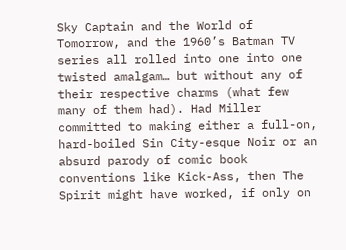Sky Captain and the World of Tomorrow, and the 1960’s Batman TV series all rolled into one into one twisted amalgam… but without any of their respective charms (what few many of them had). Had Miller committed to making either a full-on, hard-boiled Sin City-esque Noir or an absurd parody of comic book conventions like Kick-Ass, then The Spirit might have worked, if only on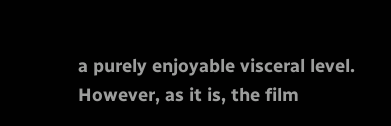a purely enjoyable visceral level. However, as it is, the film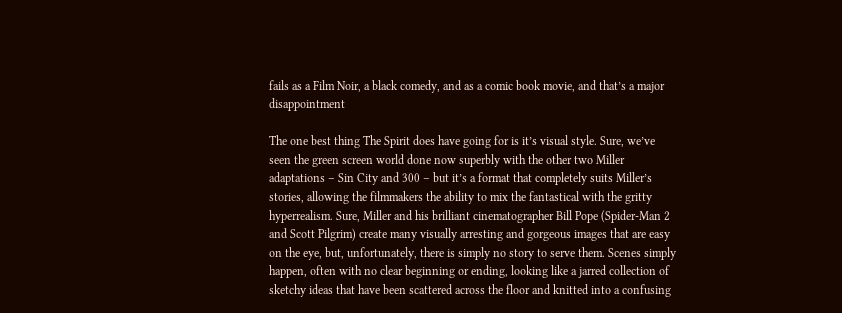fails as a Film Noir, a black comedy, and as a comic book movie, and that’s a major disappointment

The one best thing The Spirit does have going for is it’s visual style. Sure, we’ve seen the green screen world done now superbly with the other two Miller adaptations – Sin City and 300 – but it’s a format that completely suits Miller’s stories, allowing the filmmakers the ability to mix the fantastical with the gritty hyperrealism. Sure, Miller and his brilliant cinematographer Bill Pope (Spider-Man 2 and Scott Pilgrim) create many visually arresting and gorgeous images that are easy on the eye, but, unfortunately, there is simply no story to serve them. Scenes simply happen, often with no clear beginning or ending, looking like a jarred collection of sketchy ideas that have been scattered across the floor and knitted into a confusing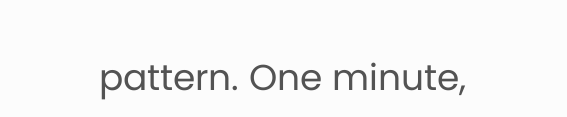pattern. One minute,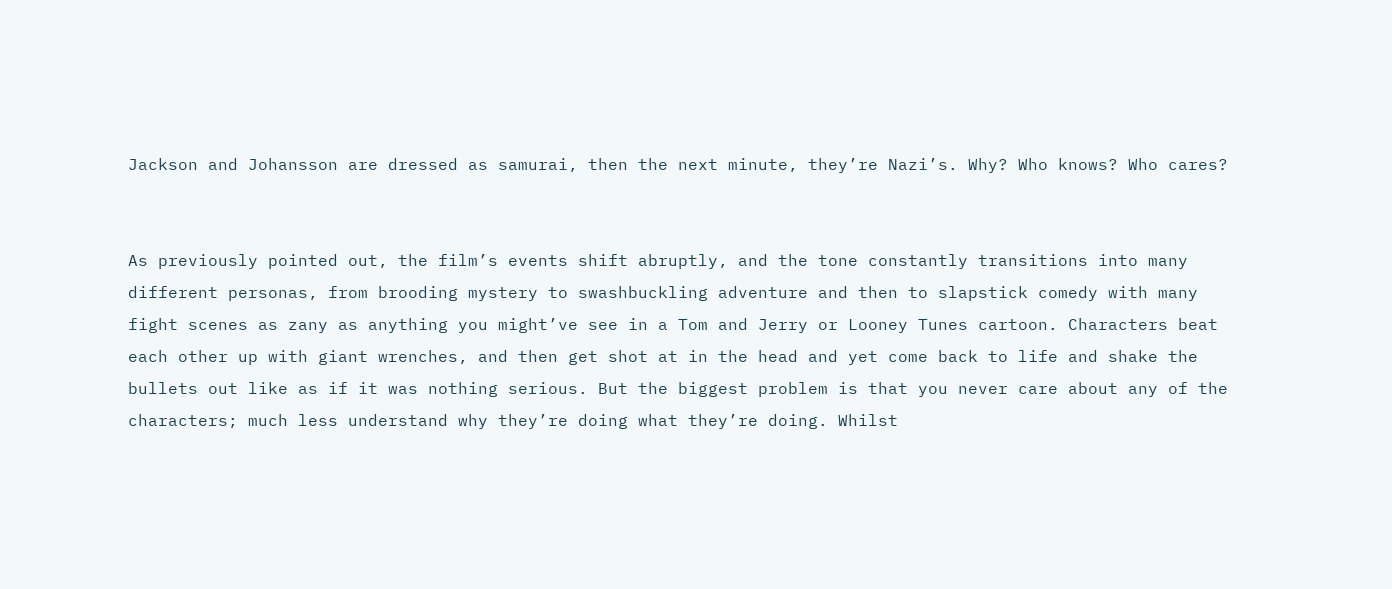Jackson and Johansson are dressed as samurai, then the next minute, they’re Nazi’s. Why? Who knows? Who cares?


As previously pointed out, the film’s events shift abruptly, and the tone constantly transitions into many different personas, from brooding mystery to swashbuckling adventure and then to slapstick comedy with many fight scenes as zany as anything you might’ve see in a Tom and Jerry or Looney Tunes cartoon. Characters beat each other up with giant wrenches, and then get shot at in the head and yet come back to life and shake the bullets out like as if it was nothing serious. But the biggest problem is that you never care about any of the characters; much less understand why they’re doing what they’re doing. Whilst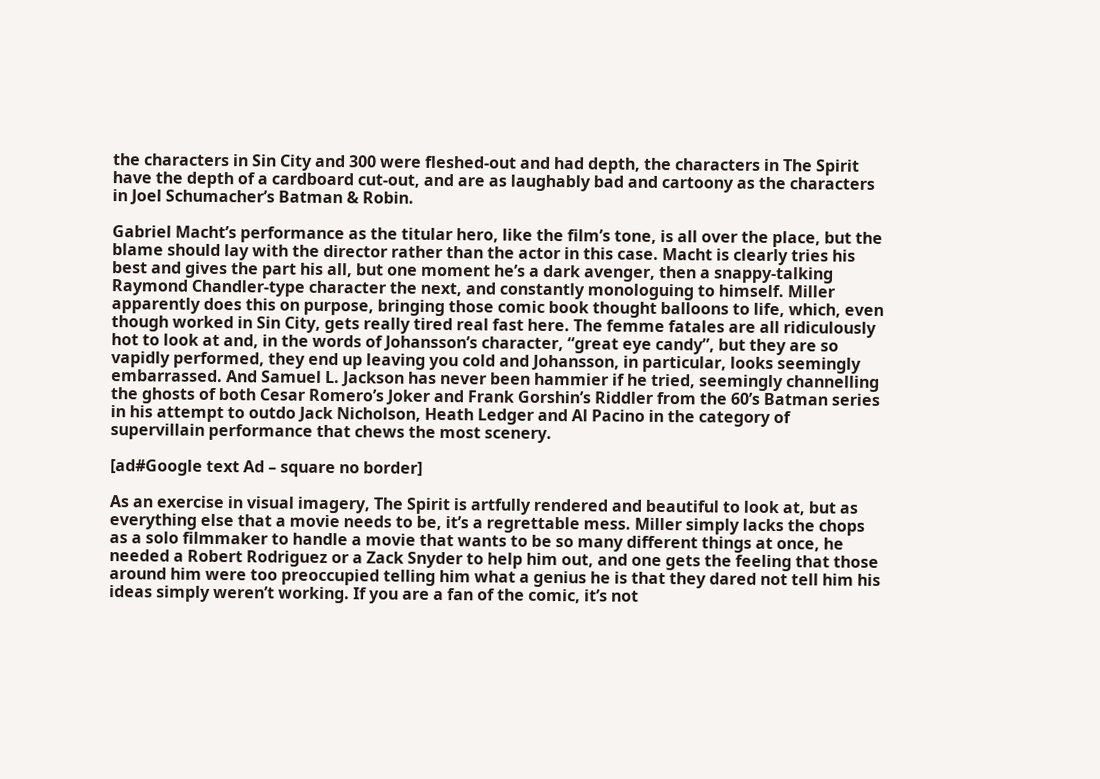the characters in Sin City and 300 were fleshed-out and had depth, the characters in The Spirit have the depth of a cardboard cut-out, and are as laughably bad and cartoony as the characters in Joel Schumacher’s Batman & Robin.

Gabriel Macht’s performance as the titular hero, like the film’s tone, is all over the place, but the blame should lay with the director rather than the actor in this case. Macht is clearly tries his best and gives the part his all, but one moment he’s a dark avenger, then a snappy-talking Raymond Chandler-type character the next, and constantly monologuing to himself. Miller apparently does this on purpose, bringing those comic book thought balloons to life, which, even though worked in Sin City, gets really tired real fast here. The femme fatales are all ridiculously hot to look at and, in the words of Johansson’s character, “great eye candy”, but they are so vapidly performed, they end up leaving you cold and Johansson, in particular, looks seemingly embarrassed. And Samuel L. Jackson has never been hammier if he tried, seemingly channelling the ghosts of both Cesar Romero’s Joker and Frank Gorshin’s Riddler from the 60’s Batman series in his attempt to outdo Jack Nicholson, Heath Ledger and Al Pacino in the category of supervillain performance that chews the most scenery.

[ad#Google text Ad – square no border]

As an exercise in visual imagery, The Spirit is artfully rendered and beautiful to look at, but as everything else that a movie needs to be, it’s a regrettable mess. Miller simply lacks the chops as a solo filmmaker to handle a movie that wants to be so many different things at once, he needed a Robert Rodriguez or a Zack Snyder to help him out, and one gets the feeling that those around him were too preoccupied telling him what a genius he is that they dared not tell him his ideas simply weren’t working. If you are a fan of the comic, it’s not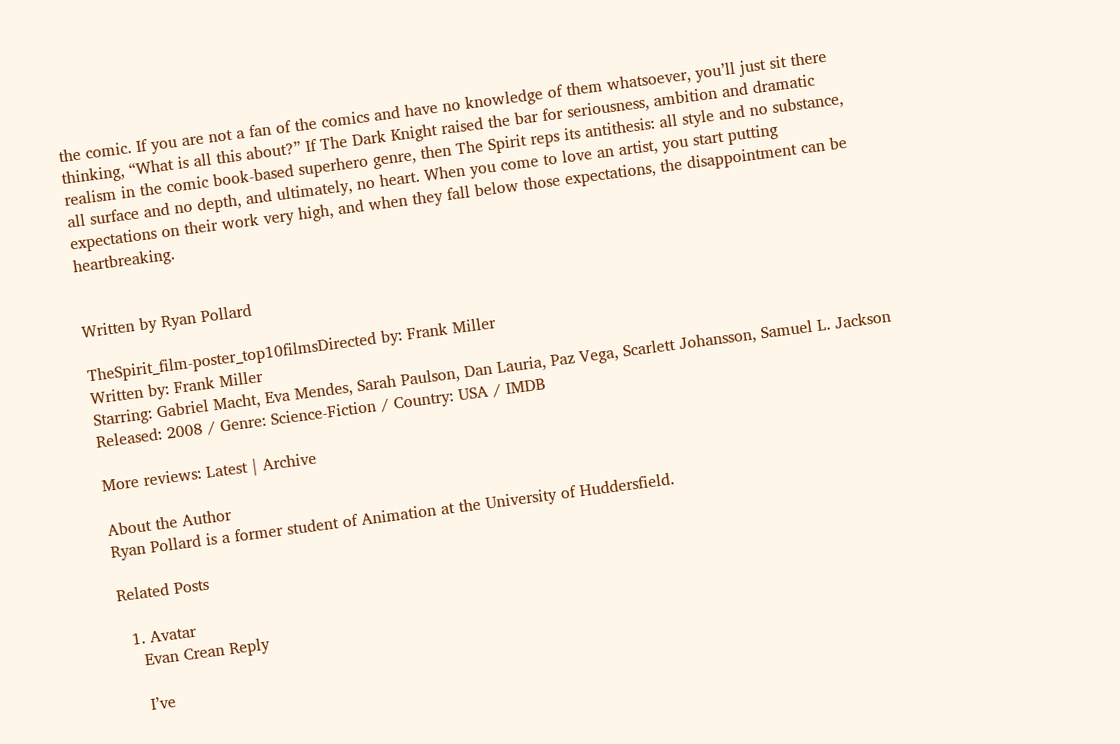the comic. If you are not a fan of the comics and have no knowledge of them whatsoever, you’ll just sit there thinking, “What is all this about?” If The Dark Knight raised the bar for seriousness, ambition and dramatic realism in the comic book-based superhero genre, then The Spirit reps its antithesis: all style and no substance, all surface and no depth, and ultimately, no heart. When you come to love an artist, you start putting expectations on their work very high, and when they fall below those expectations, the disappointment can be heartbreaking.


Written by Ryan Pollard

TheSpirit_film-poster_top10filmsDirected by: Frank Miller
Written by: Frank Miller
Starring: Gabriel Macht, Eva Mendes, Sarah Paulson, Dan Lauria, Paz Vega, Scarlett Johansson, Samuel L. Jackson
Released: 2008 / Genre: Science-Fiction / Country: USA / IMDB

More reviews: Latest | Archive

About the Author
Ryan Pollard is a former student of Animation at the University of Huddersfield.

Related Posts

  1. Avatar
    Evan Crean Reply

    I’ve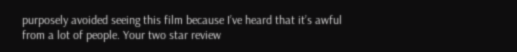purposely avoided seeing this film because I’ve heard that it’s awful from a lot of people. Your two star review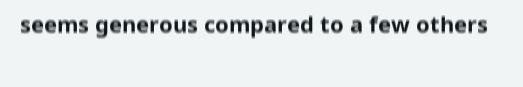seems generous compared to a few others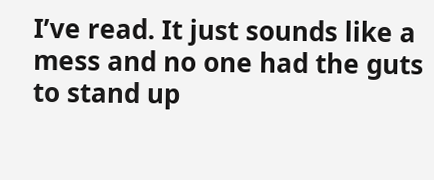I’ve read. It just sounds like a mess and no one had the guts to stand up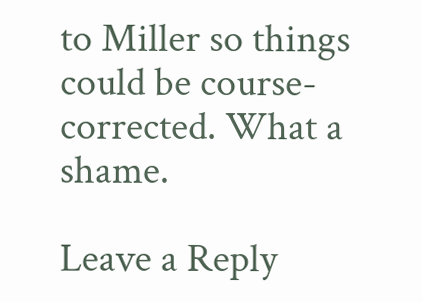to Miller so things could be course-corrected. What a shame.

Leave a Reply